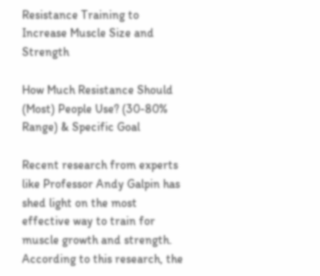Resistance Training to Increase Muscle Size and Strength

How Much Resistance Should (Most) People Use? (30-80% Range) & Specific Goal

Recent research from experts like Professor Andy Galpin has shed light on the most effective way to train for muscle growth and strength. According to this research, the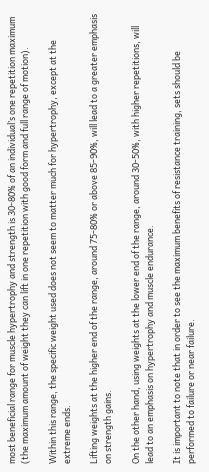most beneficial range for muscle hypertrophy and strength is 30-80% of an individual’s one repetition maximum (the maximum amount of weight they can lift in one repetition with good form and full range of motion).

Within this range, the specific weight used does not seem to matter much for hypertrophy, except at the extreme ends.

Lifting weights at the higher end of the range, around 75-80% or above 85-90%, will lead to a greater emphasis on strength gains.

On the other hand, using weights at the lower end of the range, around 30-50%, with higher repetitions, will lead to an emphasis on hypertrophy and muscle endurance.

It is important to note that in order to see the maximum benefits of resistance training, sets should be performed to failure or near failure.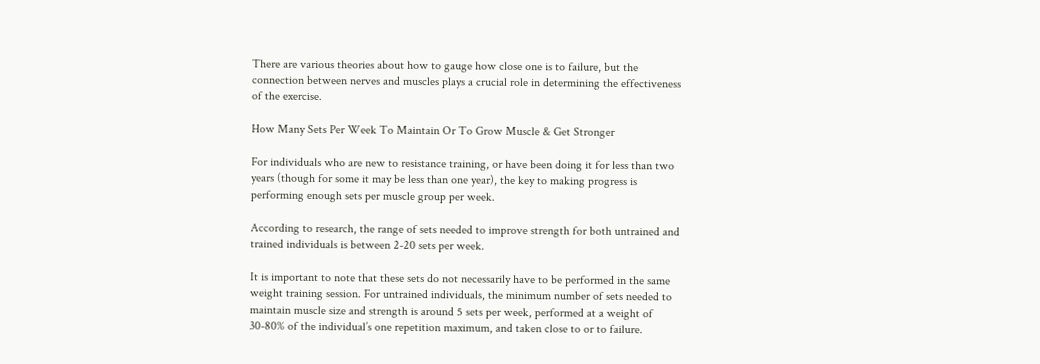There are various theories about how to gauge how close one is to failure, but the connection between nerves and muscles plays a crucial role in determining the effectiveness of the exercise.

How Many Sets Per Week To Maintain Or To Grow Muscle & Get Stronger

For individuals who are new to resistance training, or have been doing it for less than two years (though for some it may be less than one year), the key to making progress is performing enough sets per muscle group per week.

According to research, the range of sets needed to improve strength for both untrained and trained individuals is between 2-20 sets per week.

It is important to note that these sets do not necessarily have to be performed in the same weight training session. For untrained individuals, the minimum number of sets needed to maintain muscle size and strength is around 5 sets per week, performed at a weight of 30-80% of the individual’s one repetition maximum, and taken close to or to failure.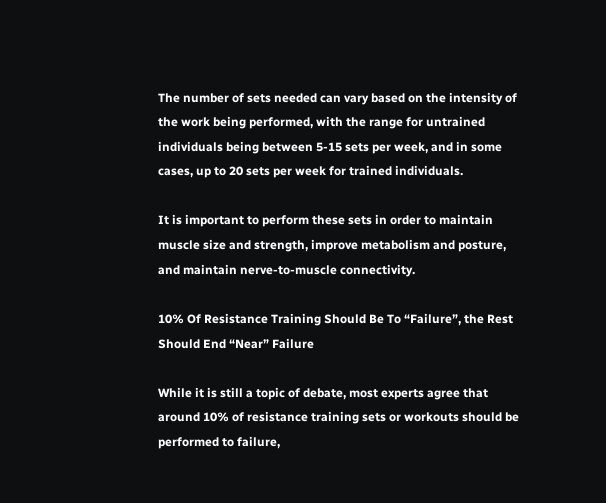The number of sets needed can vary based on the intensity of the work being performed, with the range for untrained individuals being between 5-15 sets per week, and in some cases, up to 20 sets per week for trained individuals.

It is important to perform these sets in order to maintain muscle size and strength, improve metabolism and posture, and maintain nerve-to-muscle connectivity.

10% Of Resistance Training Should Be To “Failure”, the Rest Should End “Near” Failure

While it is still a topic of debate, most experts agree that around 10% of resistance training sets or workouts should be performed to failure,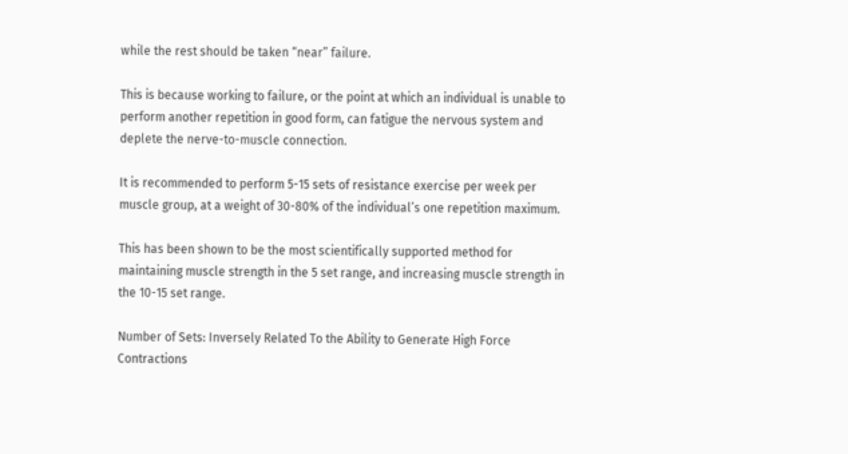while the rest should be taken “near” failure.

This is because working to failure, or the point at which an individual is unable to perform another repetition in good form, can fatigue the nervous system and deplete the nerve-to-muscle connection.

It is recommended to perform 5-15 sets of resistance exercise per week per muscle group, at a weight of 30-80% of the individual’s one repetition maximum.

This has been shown to be the most scientifically supported method for maintaining muscle strength in the 5 set range, and increasing muscle strength in the 10-15 set range.

Number of Sets: Inversely Related To the Ability to Generate High Force Contractions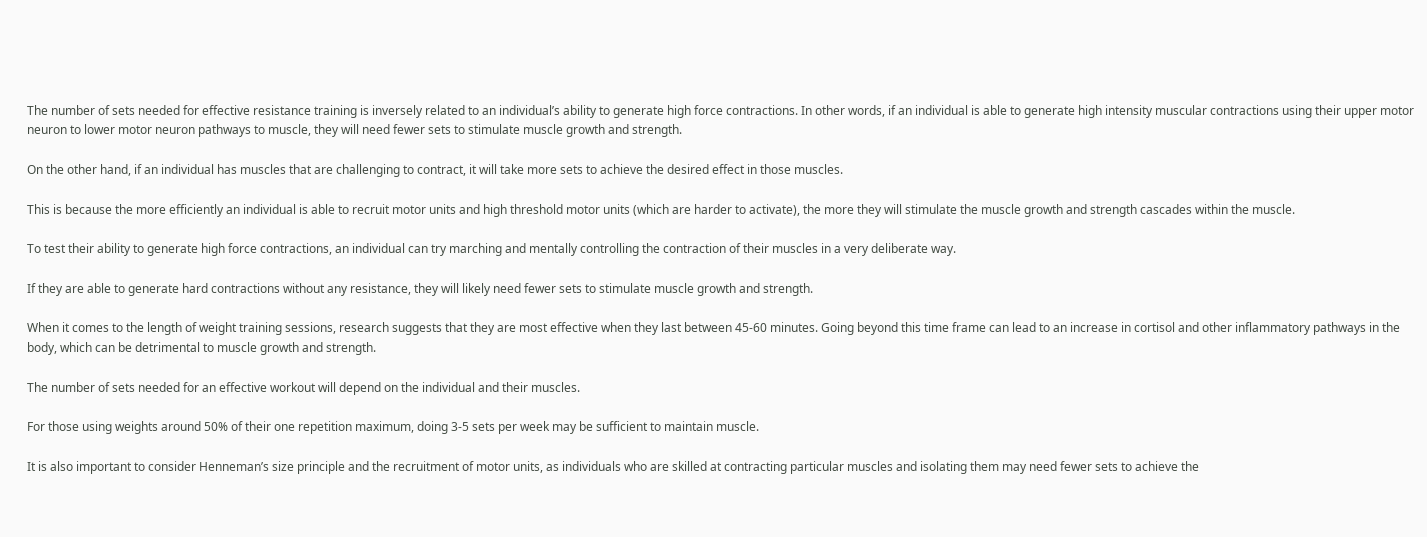The number of sets needed for effective resistance training is inversely related to an individual’s ability to generate high force contractions. In other words, if an individual is able to generate high intensity muscular contractions using their upper motor neuron to lower motor neuron pathways to muscle, they will need fewer sets to stimulate muscle growth and strength.

On the other hand, if an individual has muscles that are challenging to contract, it will take more sets to achieve the desired effect in those muscles.

This is because the more efficiently an individual is able to recruit motor units and high threshold motor units (which are harder to activate), the more they will stimulate the muscle growth and strength cascades within the muscle.

To test their ability to generate high force contractions, an individual can try marching and mentally controlling the contraction of their muscles in a very deliberate way.

If they are able to generate hard contractions without any resistance, they will likely need fewer sets to stimulate muscle growth and strength.

When it comes to the length of weight training sessions, research suggests that they are most effective when they last between 45-60 minutes. Going beyond this time frame can lead to an increase in cortisol and other inflammatory pathways in the body, which can be detrimental to muscle growth and strength.

The number of sets needed for an effective workout will depend on the individual and their muscles.

For those using weights around 50% of their one repetition maximum, doing 3-5 sets per week may be sufficient to maintain muscle.

It is also important to consider Henneman’s size principle and the recruitment of motor units, as individuals who are skilled at contracting particular muscles and isolating them may need fewer sets to achieve the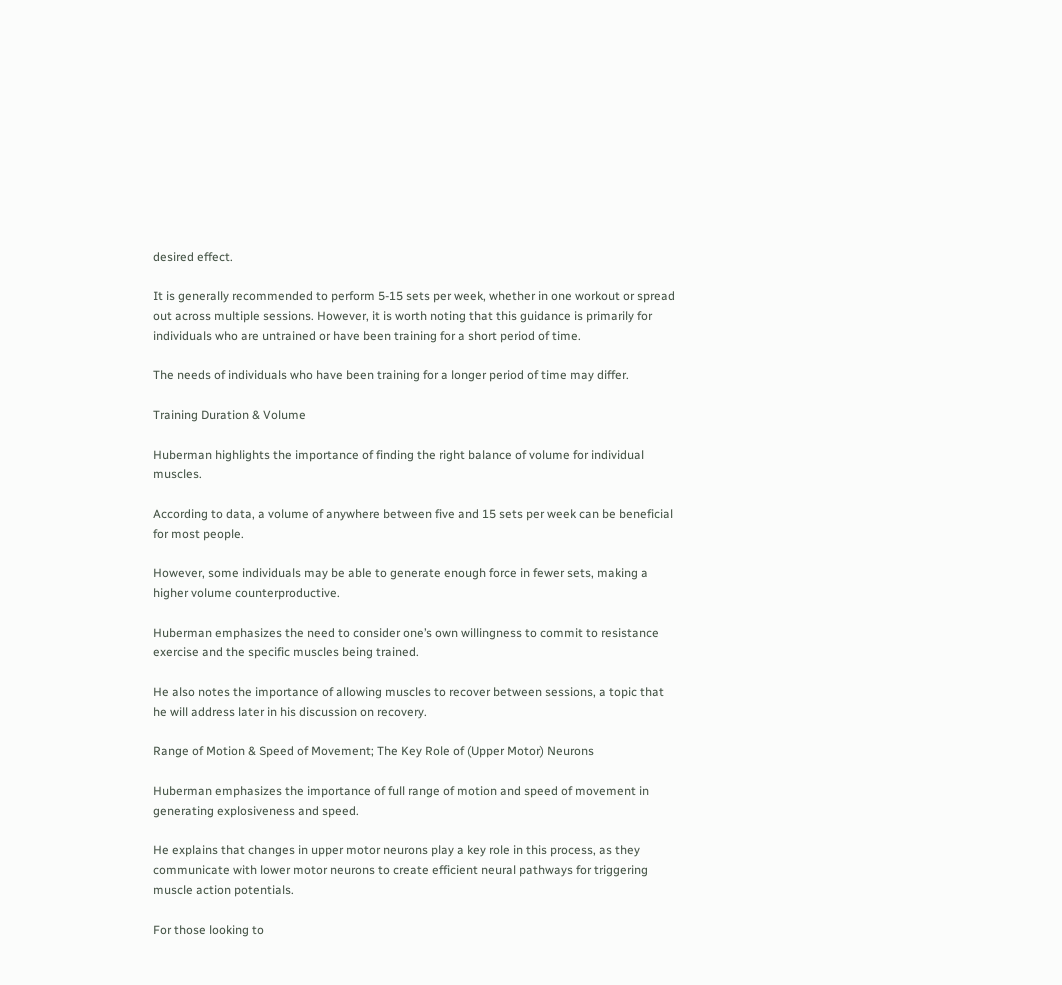desired effect.

It is generally recommended to perform 5-15 sets per week, whether in one workout or spread out across multiple sessions. However, it is worth noting that this guidance is primarily for individuals who are untrained or have been training for a short period of time.

The needs of individuals who have been training for a longer period of time may differ.

Training Duration & Volume

Huberman highlights the importance of finding the right balance of volume for individual muscles.

According to data, a volume of anywhere between five and 15 sets per week can be beneficial for most people.

However, some individuals may be able to generate enough force in fewer sets, making a higher volume counterproductive.

Huberman emphasizes the need to consider one’s own willingness to commit to resistance exercise and the specific muscles being trained.

He also notes the importance of allowing muscles to recover between sessions, a topic that he will address later in his discussion on recovery.

Range of Motion & Speed of Movement; The Key Role of (Upper Motor) Neurons

Huberman emphasizes the importance of full range of motion and speed of movement in generating explosiveness and speed.

He explains that changes in upper motor neurons play a key role in this process, as they communicate with lower motor neurons to create efficient neural pathways for triggering muscle action potentials.

For those looking to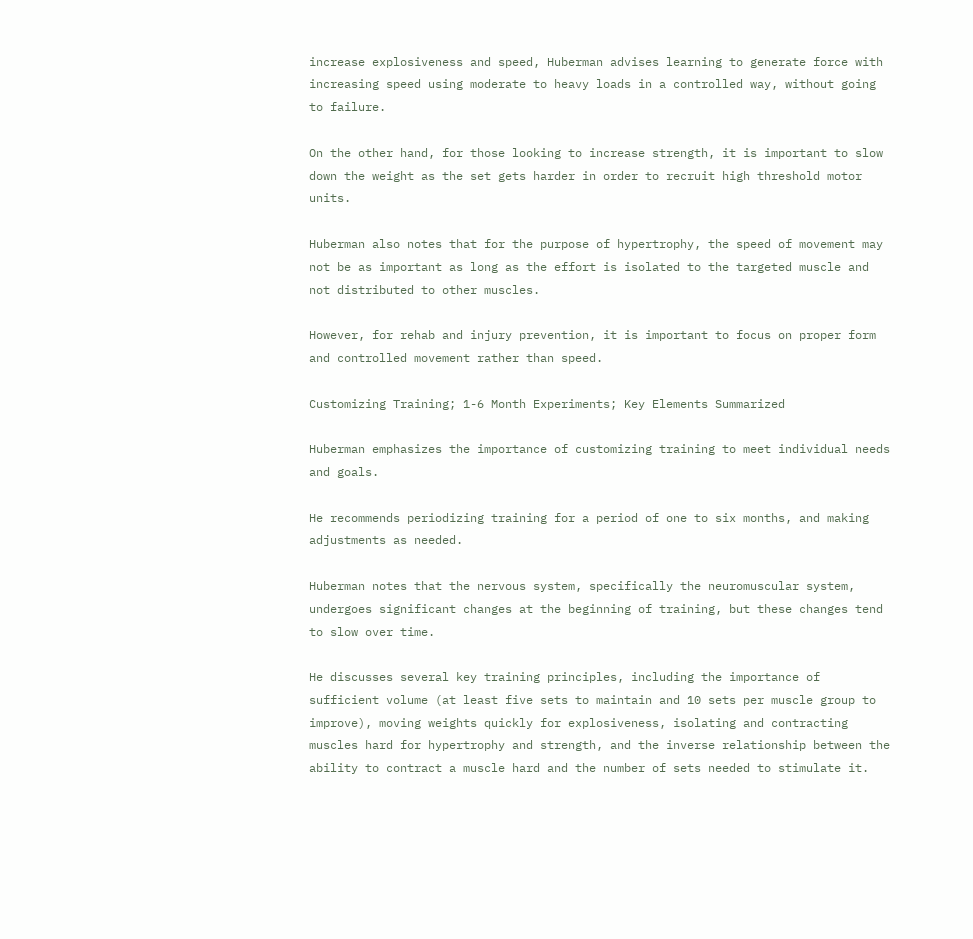increase explosiveness and speed, Huberman advises learning to generate force with increasing speed using moderate to heavy loads in a controlled way, without going to failure.

On the other hand, for those looking to increase strength, it is important to slow down the weight as the set gets harder in order to recruit high threshold motor units.

Huberman also notes that for the purpose of hypertrophy, the speed of movement may not be as important as long as the effort is isolated to the targeted muscle and not distributed to other muscles.

However, for rehab and injury prevention, it is important to focus on proper form and controlled movement rather than speed.

Customizing Training; 1-6 Month Experiments; Key Elements Summarized

Huberman emphasizes the importance of customizing training to meet individual needs and goals.

He recommends periodizing training for a period of one to six months, and making adjustments as needed.

Huberman notes that the nervous system, specifically the neuromuscular system, undergoes significant changes at the beginning of training, but these changes tend to slow over time.

He discusses several key training principles, including the importance of sufficient volume (at least five sets to maintain and 10 sets per muscle group to improve), moving weights quickly for explosiveness, isolating and contracting muscles hard for hypertrophy and strength, and the inverse relationship between the ability to contract a muscle hard and the number of sets needed to stimulate it.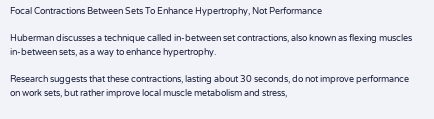Focal Contractions Between Sets To Enhance Hypertrophy, Not Performance

Huberman discusses a technique called in-between set contractions, also known as flexing muscles in-between sets, as a way to enhance hypertrophy.

Research suggests that these contractions, lasting about 30 seconds, do not improve performance on work sets, but rather improve local muscle metabolism and stress,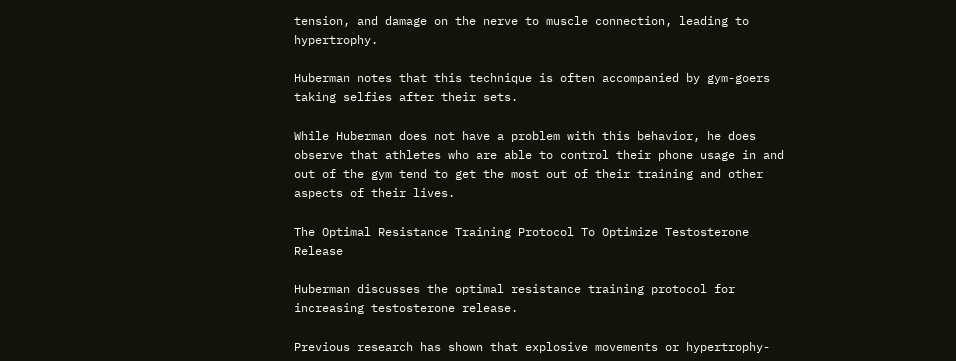tension, and damage on the nerve to muscle connection, leading to hypertrophy.

Huberman notes that this technique is often accompanied by gym-goers taking selfies after their sets.

While Huberman does not have a problem with this behavior, he does observe that athletes who are able to control their phone usage in and out of the gym tend to get the most out of their training and other aspects of their lives.

The Optimal Resistance Training Protocol To Optimize Testosterone Release

Huberman discusses the optimal resistance training protocol for increasing testosterone release.

Previous research has shown that explosive movements or hypertrophy-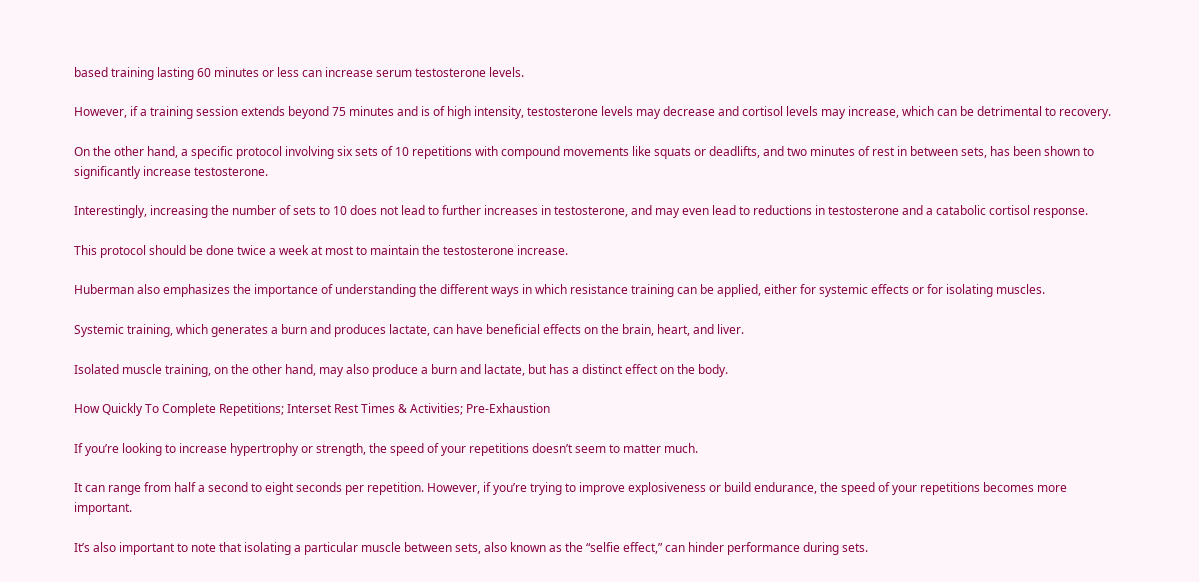based training lasting 60 minutes or less can increase serum testosterone levels.

However, if a training session extends beyond 75 minutes and is of high intensity, testosterone levels may decrease and cortisol levels may increase, which can be detrimental to recovery.

On the other hand, a specific protocol involving six sets of 10 repetitions with compound movements like squats or deadlifts, and two minutes of rest in between sets, has been shown to significantly increase testosterone.

Interestingly, increasing the number of sets to 10 does not lead to further increases in testosterone, and may even lead to reductions in testosterone and a catabolic cortisol response.

This protocol should be done twice a week at most to maintain the testosterone increase.

Huberman also emphasizes the importance of understanding the different ways in which resistance training can be applied, either for systemic effects or for isolating muscles.

Systemic training, which generates a burn and produces lactate, can have beneficial effects on the brain, heart, and liver.

Isolated muscle training, on the other hand, may also produce a burn and lactate, but has a distinct effect on the body.

How Quickly To Complete Repetitions; Interset Rest Times & Activities; Pre-Exhaustion

If you’re looking to increase hypertrophy or strength, the speed of your repetitions doesn’t seem to matter much.

It can range from half a second to eight seconds per repetition. However, if you’re trying to improve explosiveness or build endurance, the speed of your repetitions becomes more important.

It’s also important to note that isolating a particular muscle between sets, also known as the “selfie effect,” can hinder performance during sets.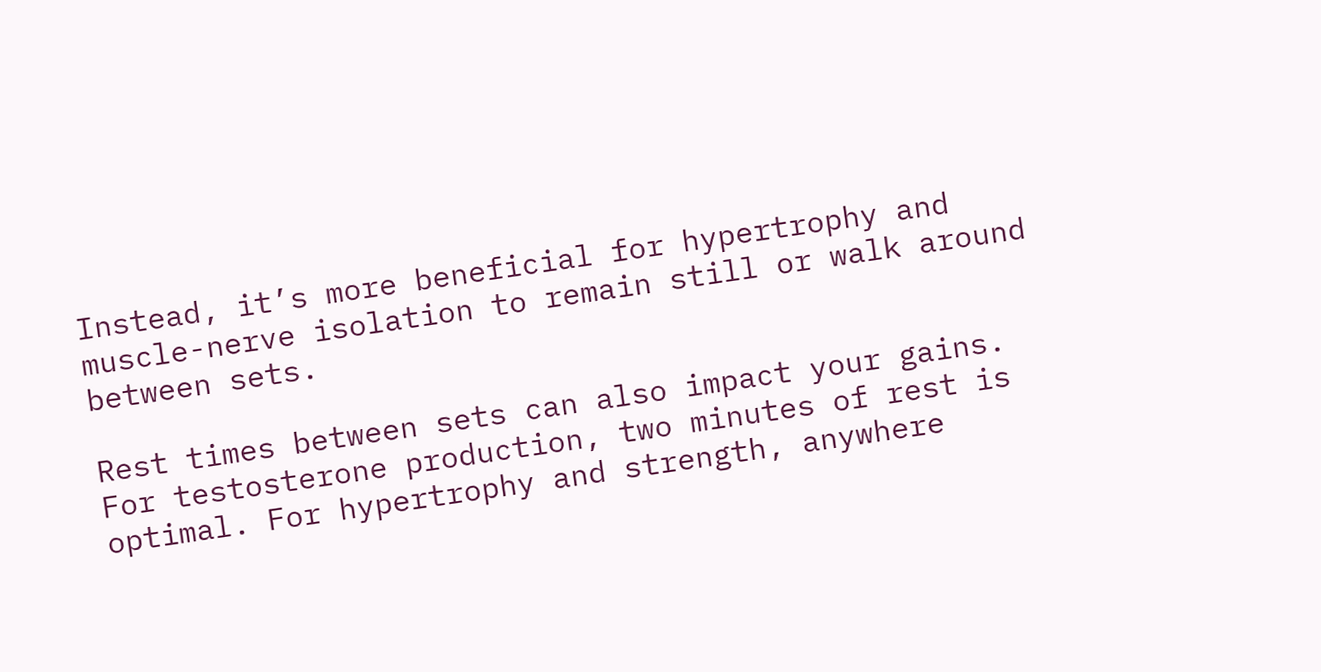Instead, it’s more beneficial for hypertrophy and muscle-nerve isolation to remain still or walk around between sets.

Rest times between sets can also impact your gains. For testosterone production, two minutes of rest is optimal. For hypertrophy and strength, anywhere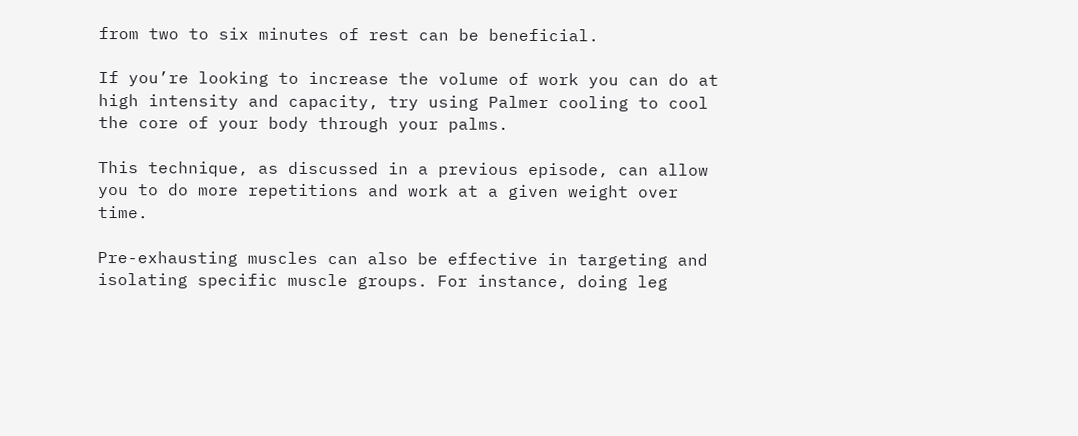from two to six minutes of rest can be beneficial.

If you’re looking to increase the volume of work you can do at high intensity and capacity, try using Palmer cooling to cool the core of your body through your palms.

This technique, as discussed in a previous episode, can allow you to do more repetitions and work at a given weight over time.

Pre-exhausting muscles can also be effective in targeting and isolating specific muscle groups. For instance, doing leg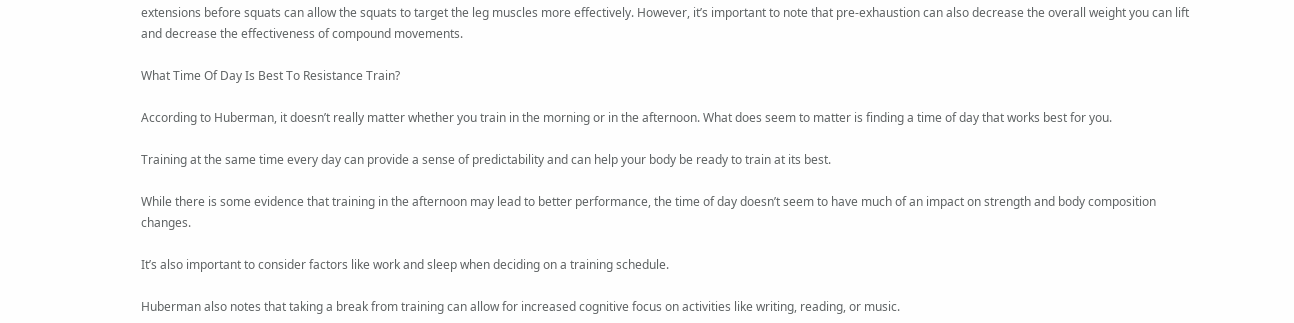extensions before squats can allow the squats to target the leg muscles more effectively. However, it’s important to note that pre-exhaustion can also decrease the overall weight you can lift and decrease the effectiveness of compound movements.

What Time Of Day Is Best To Resistance Train?

According to Huberman, it doesn’t really matter whether you train in the morning or in the afternoon. What does seem to matter is finding a time of day that works best for you.

Training at the same time every day can provide a sense of predictability and can help your body be ready to train at its best.

While there is some evidence that training in the afternoon may lead to better performance, the time of day doesn’t seem to have much of an impact on strength and body composition changes.

It’s also important to consider factors like work and sleep when deciding on a training schedule.

Huberman also notes that taking a break from training can allow for increased cognitive focus on activities like writing, reading, or music.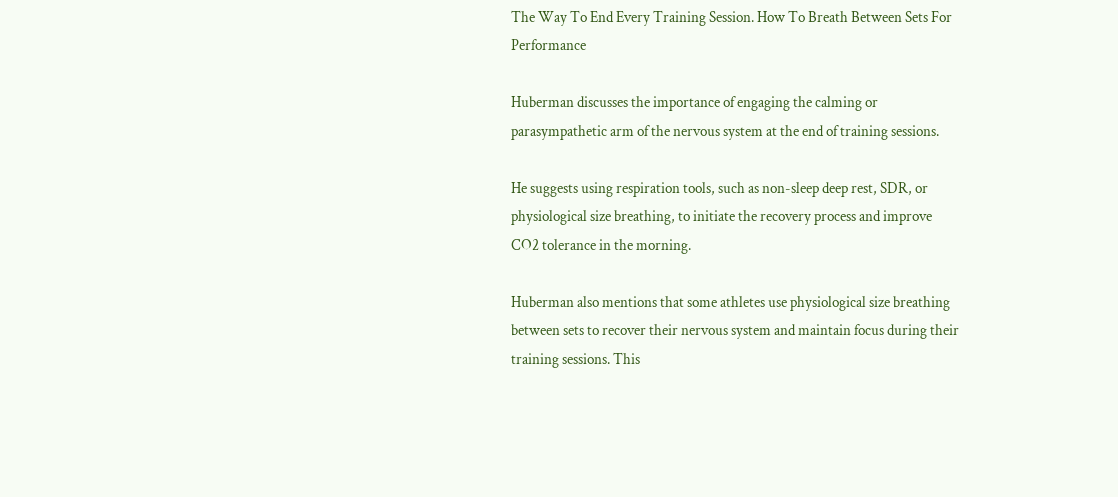The Way To End Every Training Session. How To Breath Between Sets For Performance

Huberman discusses the importance of engaging the calming or parasympathetic arm of the nervous system at the end of training sessions.

He suggests using respiration tools, such as non-sleep deep rest, SDR, or physiological size breathing, to initiate the recovery process and improve CO2 tolerance in the morning.

Huberman also mentions that some athletes use physiological size breathing between sets to recover their nervous system and maintain focus during their training sessions. This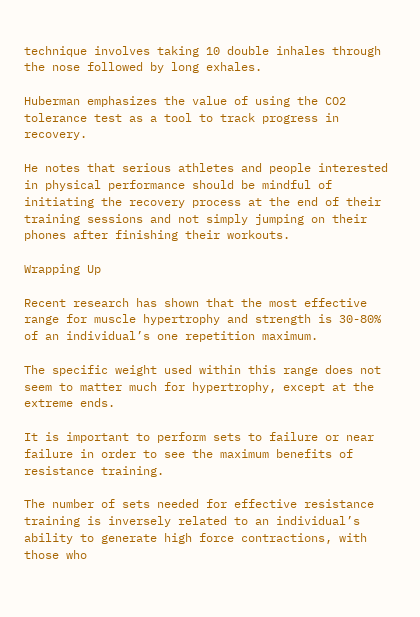technique involves taking 10 double inhales through the nose followed by long exhales.

Huberman emphasizes the value of using the CO2 tolerance test as a tool to track progress in recovery.

He notes that serious athletes and people interested in physical performance should be mindful of initiating the recovery process at the end of their training sessions and not simply jumping on their phones after finishing their workouts.

Wrapping Up

Recent research has shown that the most effective range for muscle hypertrophy and strength is 30-80% of an individual’s one repetition maximum.

The specific weight used within this range does not seem to matter much for hypertrophy, except at the extreme ends.

It is important to perform sets to failure or near failure in order to see the maximum benefits of resistance training.

The number of sets needed for effective resistance training is inversely related to an individual’s ability to generate high force contractions, with those who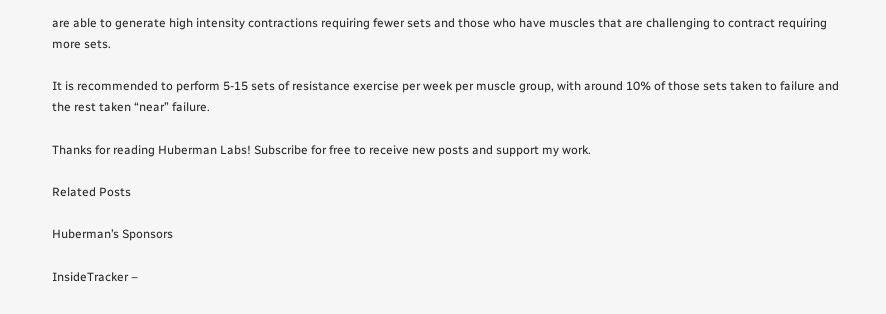are able to generate high intensity contractions requiring fewer sets and those who have muscles that are challenging to contract requiring more sets.

It is recommended to perform 5-15 sets of resistance exercise per week per muscle group, with around 10% of those sets taken to failure and the rest taken “near” failure.

Thanks for reading Huberman Labs! Subscribe for free to receive new posts and support my work.

Related Posts

Huberman’s Sponsors

InsideTracker –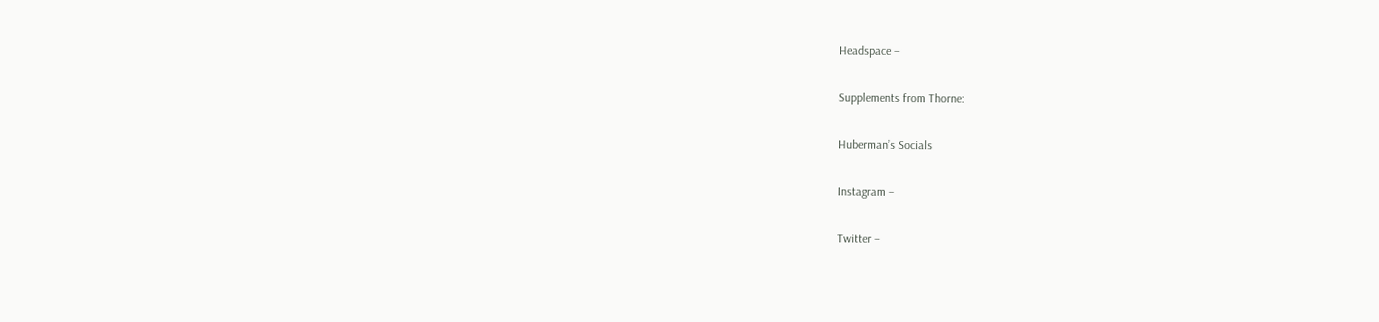Headspace –

Supplements from Thorne:

Huberman’s Socials

Instagram –

Twitter –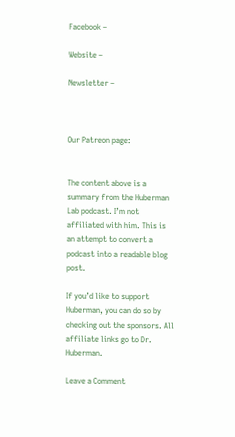Facebook –

Website –

Newsletter –



Our Patreon page:


The content above is a summary from the Huberman Lab podcast. I’m not affiliated with him. This is an attempt to convert a podcast into a readable blog post.

If you’d like to support Huberman, you can do so by checking out the sponsors. All affiliate links go to Dr. Huberman.

Leave a Comment